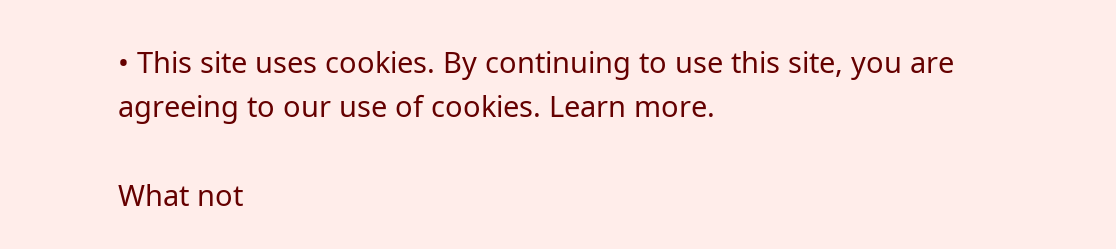• This site uses cookies. By continuing to use this site, you are agreeing to our use of cookies. Learn more.

What not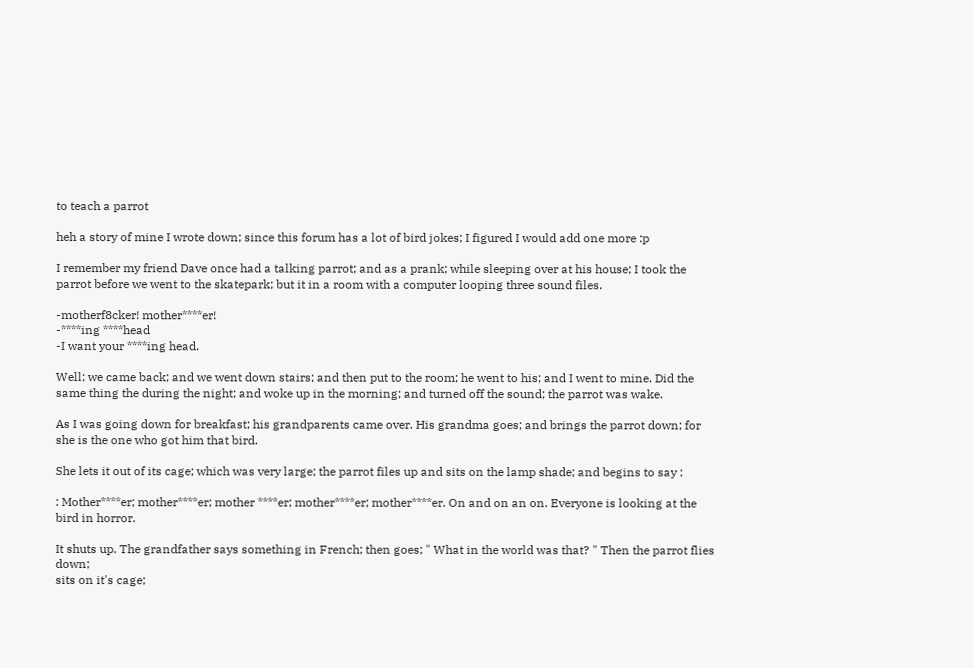to teach a parrot

heh a story of mine I wrote down; since this forum has a lot of bird jokes; I figured I would add one more :p

I remember my friend Dave once had a talking parrot; and as a prank; while sleeping over at his house; I took the parrot before we went to the skatepark; but it in a room with a computer looping three sound files.

-motherf8cker! mother****er!
-****ing ****head
-I want your ****ing head.

Well; we came back; and we went down stairs; and then put to the room; he went to his; and I went to mine. Did the same thing the during the night; and woke up in the morning; and turned off the sound; the parrot was wake.

As I was going down for breakfast; his grandparents came over. His grandma goes; and brings the parrot down; for she is the one who got him that bird.

She lets it out of its cage; which was very large; the parrot files up and sits on the lamp shade; and begins to say :

: Mother****er; mother****er; mother ****er; mother****er; mother****er. On and on an on. Everyone is looking at the bird in horror.

It shuts up. The grandfather says something in French; then goes; " What in the world was that? " Then the parrot flies down;
sits on it's cage;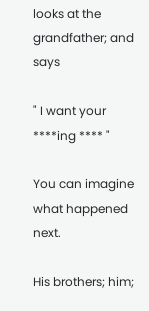looks at the grandfather; and says

" I want your ****ing **** "

You can imagine what happened next.

His brothers; him;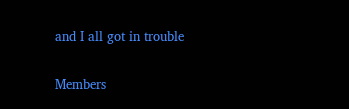and I all got in trouble

Members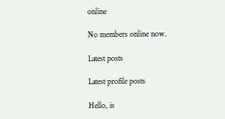online

No members online now.

Latest posts

Latest profile posts

Hello, is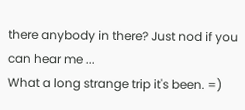there anybody in there? Just nod if you can hear me ...
What a long strange trip it's been. =)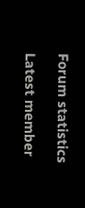Forum statistics

Latest member